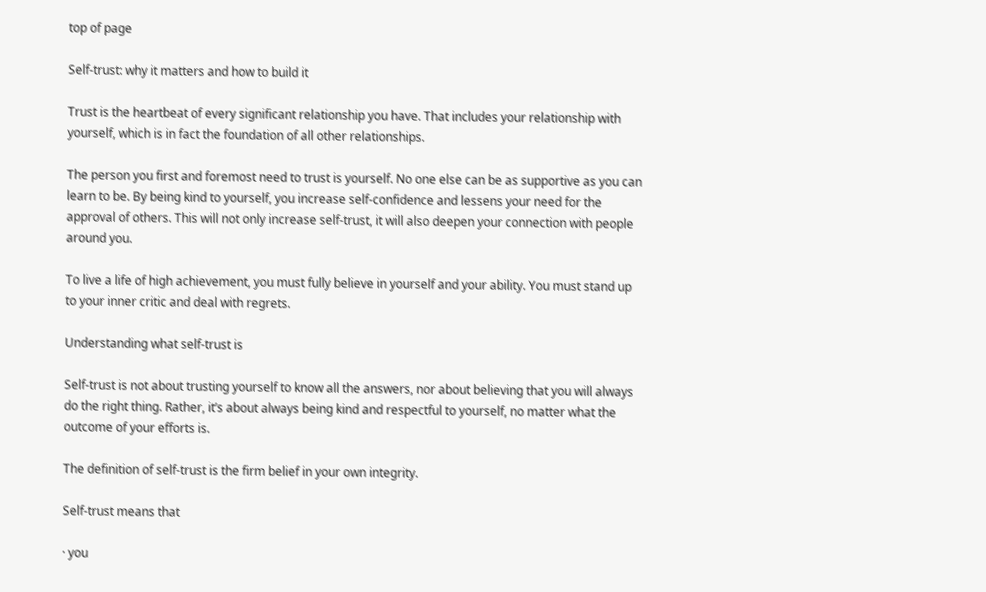top of page

Self-trust: why it matters and how to build it

Trust is the heartbeat of every significant relationship you have. That includes your relationship with yourself, which is in fact the foundation of all other relationships.

The person you first and foremost need to trust is yourself. No one else can be as supportive as you can learn to be. By being kind to yourself, you increase self-confidence and lessens your need for the approval of others. This will not only increase self-trust, it will also deepen your connection with people around you.

To live a life of high achievement, you must fully believe in yourself and your ability. You must stand up to your inner critic and deal with regrets.

Understanding what self-trust is

Self-trust is not about trusting yourself to know all the answers, nor about believing that you will always do the right thing. Rather, it’s about always being kind and respectful to yourself, no matter what the outcome of your efforts is.

The definition of self-trust is the firm belief in your own integrity.

Self-trust means that

· you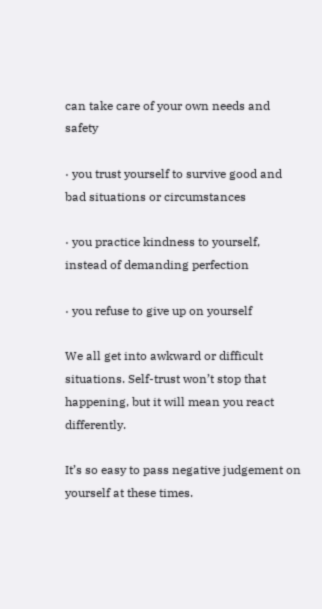can take care of your own needs and safety

· you trust yourself to survive good and bad situations or circumstances

· you practice kindness to yourself, instead of demanding perfection

· you refuse to give up on yourself

We all get into awkward or difficult situations. Self-trust won’t stop that happening, but it will mean you react differently.

It’s so easy to pass negative judgement on yourself at these times.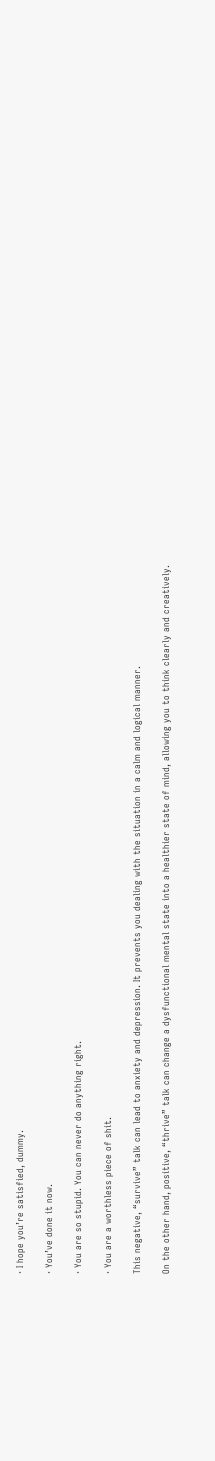· I hope you’re satisfied, dummy.

· You’ve done it now.

· You are so stupid. You can never do anything right.

· You are a worthless piece of shit.

This negative, “survive” talk can lead to anxiety and depression. It prevents you dealing with the situation in a calm and logical manner.

On the other hand, positive, “thrive” talk can change a dysfunctional mental state into a healthier state of mind, allowing you to think clearly and creatively.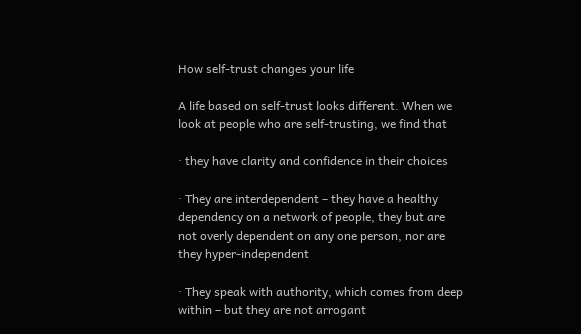How self-trust changes your life

A life based on self-trust looks different. When we look at people who are self-trusting, we find that

· they have clarity and confidence in their choices

· They are interdependent – they have a healthy dependency on a network of people, they but are not overly dependent on any one person, nor are they hyper-independent

· They speak with authority, which comes from deep within – but they are not arrogant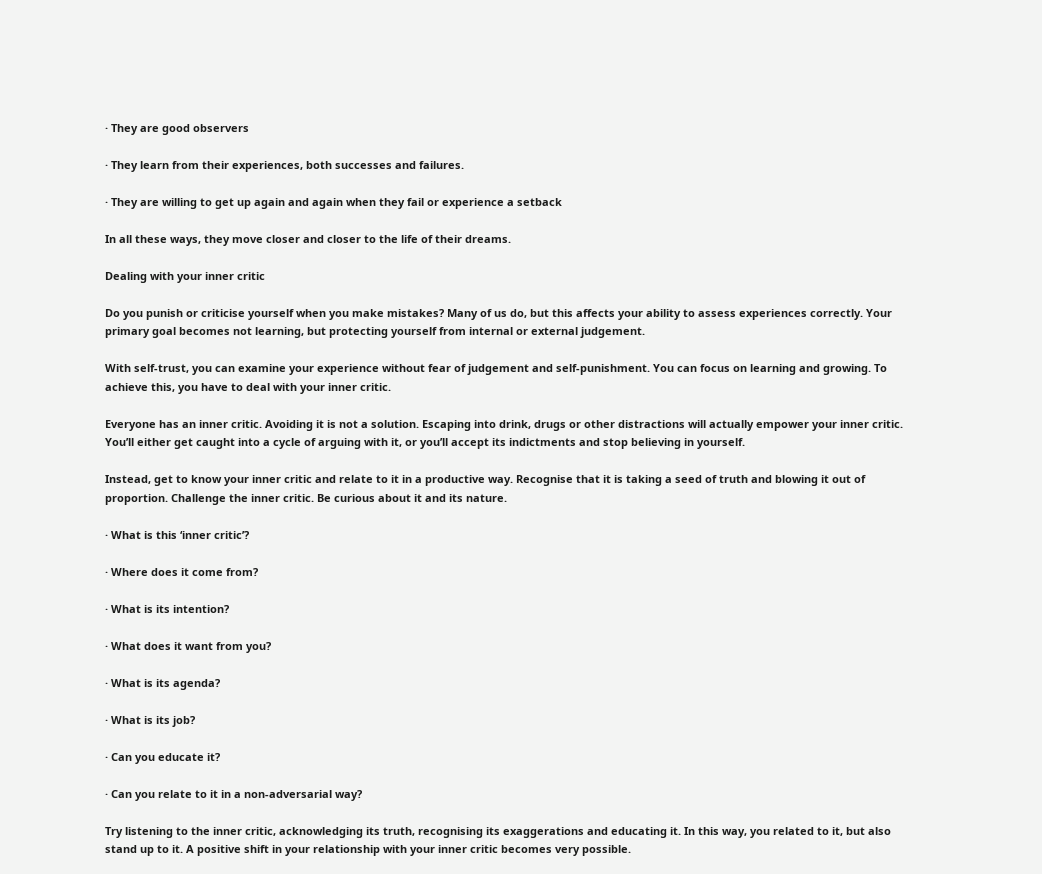· They are good observers

· They learn from their experiences, both successes and failures.

· They are willing to get up again and again when they fail or experience a setback

In all these ways, they move closer and closer to the life of their dreams.

Dealing with your inner critic

Do you punish or criticise yourself when you make mistakes? Many of us do, but this affects your ability to assess experiences correctly. Your primary goal becomes not learning, but protecting yourself from internal or external judgement.

With self-trust, you can examine your experience without fear of judgement and self-punishment. You can focus on learning and growing. To achieve this, you have to deal with your inner critic.

Everyone has an inner critic. Avoiding it is not a solution. Escaping into drink, drugs or other distractions will actually empower your inner critic. You’ll either get caught into a cycle of arguing with it, or you’ll accept its indictments and stop believing in yourself.

Instead, get to know your inner critic and relate to it in a productive way. Recognise that it is taking a seed of truth and blowing it out of proportion. Challenge the inner critic. Be curious about it and its nature.

· What is this ‘inner critic’?

· Where does it come from?

· What is its intention?

· What does it want from you?

· What is its agenda?

· What is its job?

· Can you educate it?

· Can you relate to it in a non-adversarial way?

Try listening to the inner critic, acknowledging its truth, recognising its exaggerations and educating it. In this way, you related to it, but also stand up to it. A positive shift in your relationship with your inner critic becomes very possible.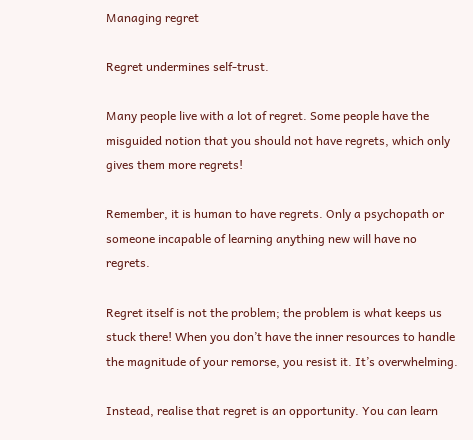Managing regret

Regret undermines self-trust.

Many people live with a lot of regret. Some people have the misguided notion that you should not have regrets, which only gives them more regrets!

Remember, it is human to have regrets. Only a psychopath or someone incapable of learning anything new will have no regrets.

Regret itself is not the problem; the problem is what keeps us stuck there! When you don’t have the inner resources to handle the magnitude of your remorse, you resist it. It’s overwhelming.

Instead, realise that regret is an opportunity. You can learn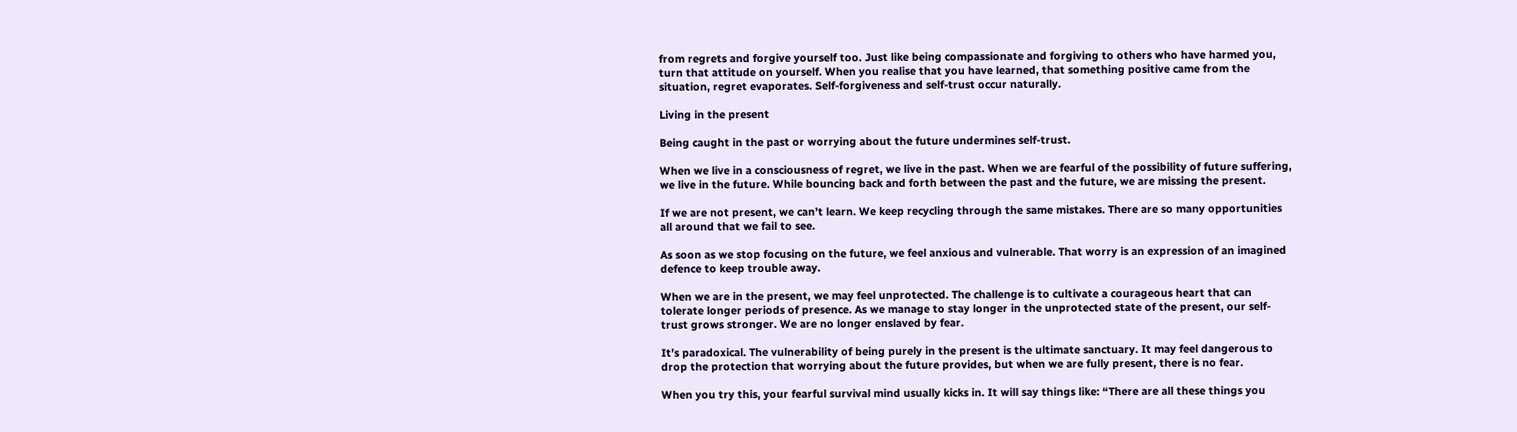from regrets and forgive yourself too. Just like being compassionate and forgiving to others who have harmed you, turn that attitude on yourself. When you realise that you have learned, that something positive came from the situation, regret evaporates. Self-forgiveness and self-trust occur naturally.

Living in the present

Being caught in the past or worrying about the future undermines self-trust.

When we live in a consciousness of regret, we live in the past. When we are fearful of the possibility of future suffering, we live in the future. While bouncing back and forth between the past and the future, we are missing the present.

If we are not present, we can’t learn. We keep recycling through the same mistakes. There are so many opportunities all around that we fail to see.

As soon as we stop focusing on the future, we feel anxious and vulnerable. That worry is an expression of an imagined defence to keep trouble away.

When we are in the present, we may feel unprotected. The challenge is to cultivate a courageous heart that can tolerate longer periods of presence. As we manage to stay longer in the unprotected state of the present, our self-trust grows stronger. We are no longer enslaved by fear.

It’s paradoxical. The vulnerability of being purely in the present is the ultimate sanctuary. It may feel dangerous to drop the protection that worrying about the future provides, but when we are fully present, there is no fear.

When you try this, your fearful survival mind usually kicks in. It will say things like: “There are all these things you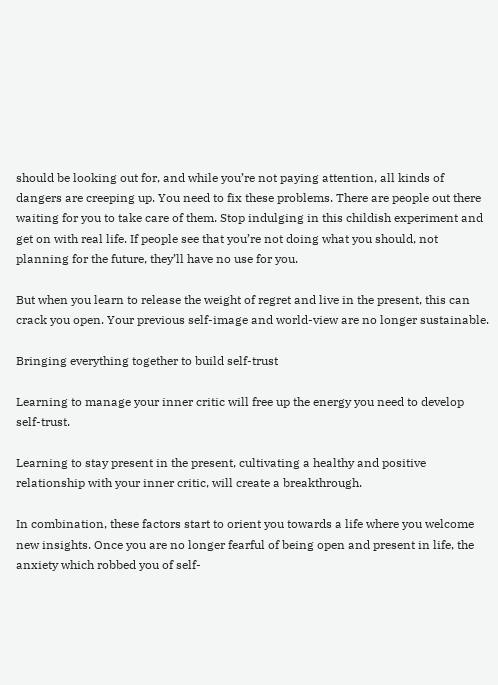should be looking out for, and while you’re not paying attention, all kinds of dangers are creeping up. You need to fix these problems. There are people out there waiting for you to take care of them. Stop indulging in this childish experiment and get on with real life. If people see that you’re not doing what you should, not planning for the future, they’ll have no use for you.

But when you learn to release the weight of regret and live in the present, this can crack you open. Your previous self-image and world-view are no longer sustainable.

Bringing everything together to build self-trust

Learning to manage your inner critic will free up the energy you need to develop self-trust.

Learning to stay present in the present, cultivating a healthy and positive relationship with your inner critic, will create a breakthrough.

In combination, these factors start to orient you towards a life where you welcome new insights. Once you are no longer fearful of being open and present in life, the anxiety which robbed you of self-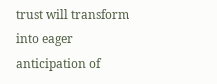trust will transform into eager anticipation of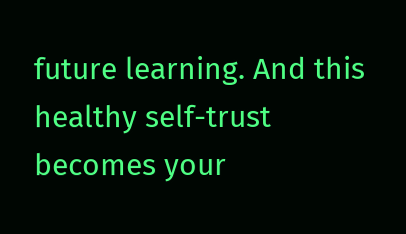future learning. And this healthy self-trust becomes your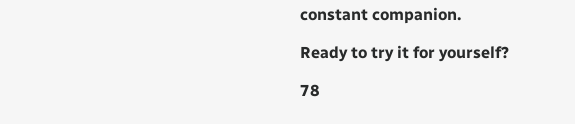constant companion.

Ready to try it for yourself?

78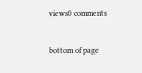views0 comments


bottom of page